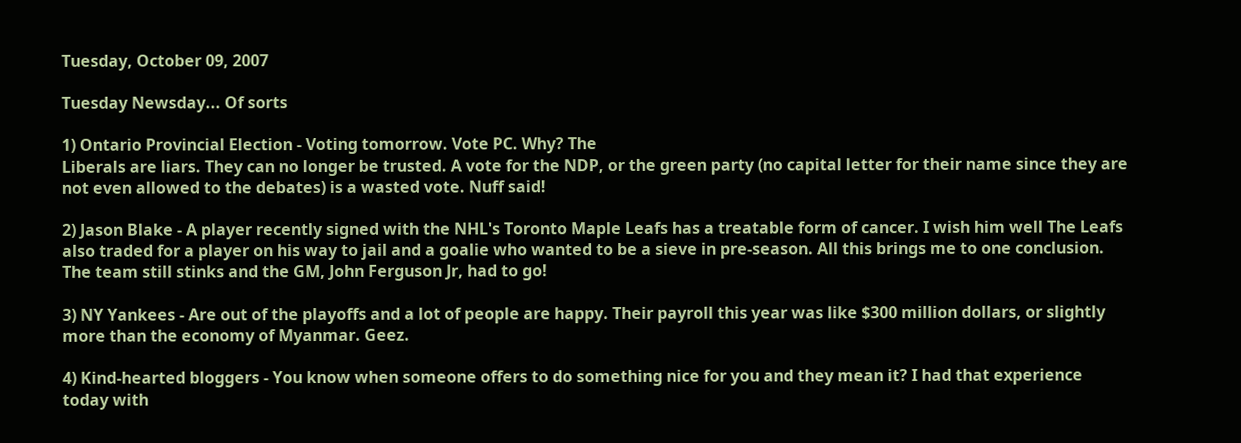Tuesday, October 09, 2007

Tuesday Newsday... Of sorts

1) Ontario Provincial Election - Voting tomorrow. Vote PC. Why? The
Liberals are liars. They can no longer be trusted. A vote for the NDP, or the green party (no capital letter for their name since they are not even allowed to the debates) is a wasted vote. Nuff said!

2) Jason Blake - A player recently signed with the NHL's Toronto Maple Leafs has a treatable form of cancer. I wish him well The Leafs also traded for a player on his way to jail and a goalie who wanted to be a sieve in pre-season. All this brings me to one conclusion. The team still stinks and the GM, John Ferguson Jr, had to go!

3) NY Yankees - Are out of the playoffs and a lot of people are happy. Their payroll this year was like $300 million dollars, or slightly more than the economy of Myanmar. Geez.

4) Kind-hearted bloggers - You know when someone offers to do something nice for you and they mean it? I had that experience today with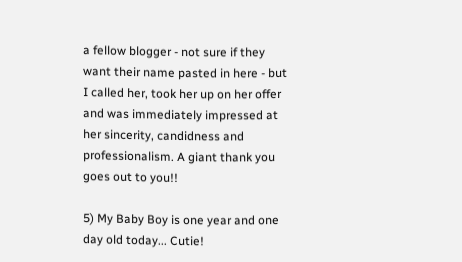a fellow blogger - not sure if they want their name pasted in here - but I called her, took her up on her offer and was immediately impressed at her sincerity, candidness and professionalism. A giant thank you goes out to you!!

5) My Baby Boy is one year and one day old today... Cutie!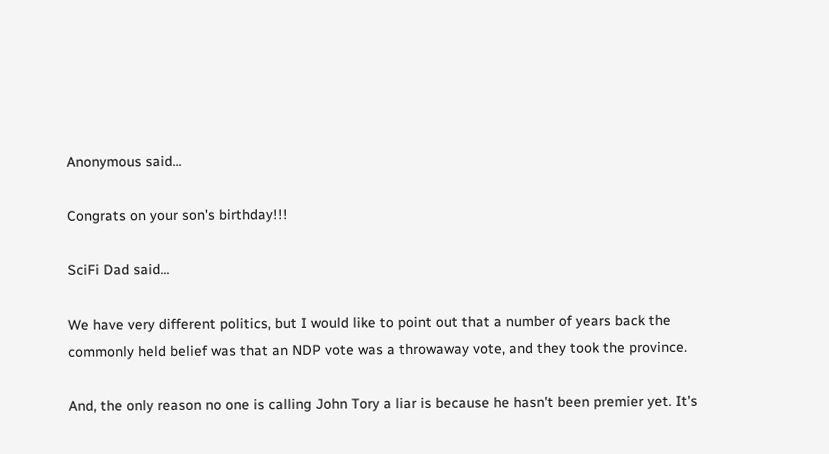Anonymous said...

Congrats on your son's birthday!!!

SciFi Dad said...

We have very different politics, but I would like to point out that a number of years back the commonly held belief was that an NDP vote was a throwaway vote, and they took the province.

And, the only reason no one is calling John Tory a liar is because he hasn't been premier yet. It's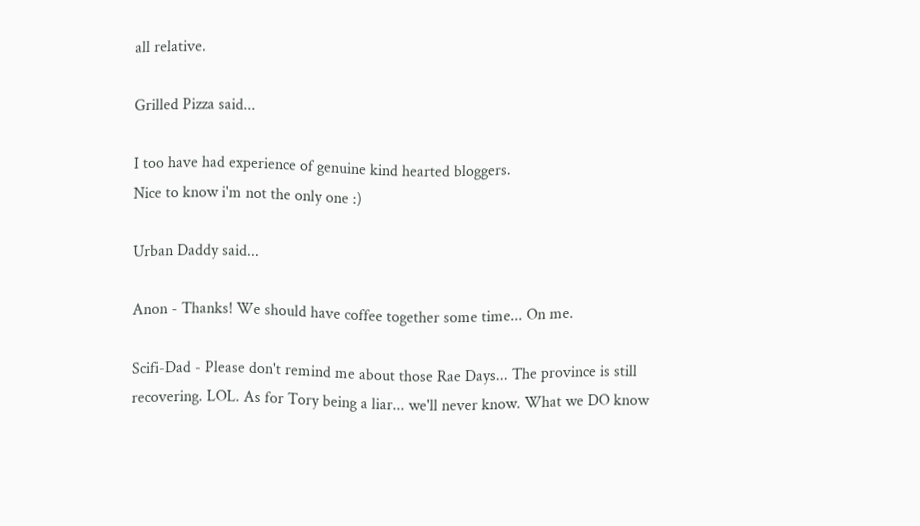all relative.

Grilled Pizza said...

I too have had experience of genuine kind hearted bloggers.
Nice to know i'm not the only one :)

Urban Daddy said...

Anon - Thanks! We should have coffee together some time... On me.

Scifi-Dad - Please don't remind me about those Rae Days... The province is still recovering. LOL. As for Tory being a liar... we'll never know. What we DO know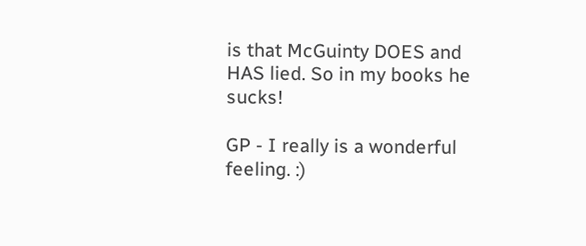is that McGuinty DOES and HAS lied. So in my books he sucks!

GP - I really is a wonderful feeling. :)